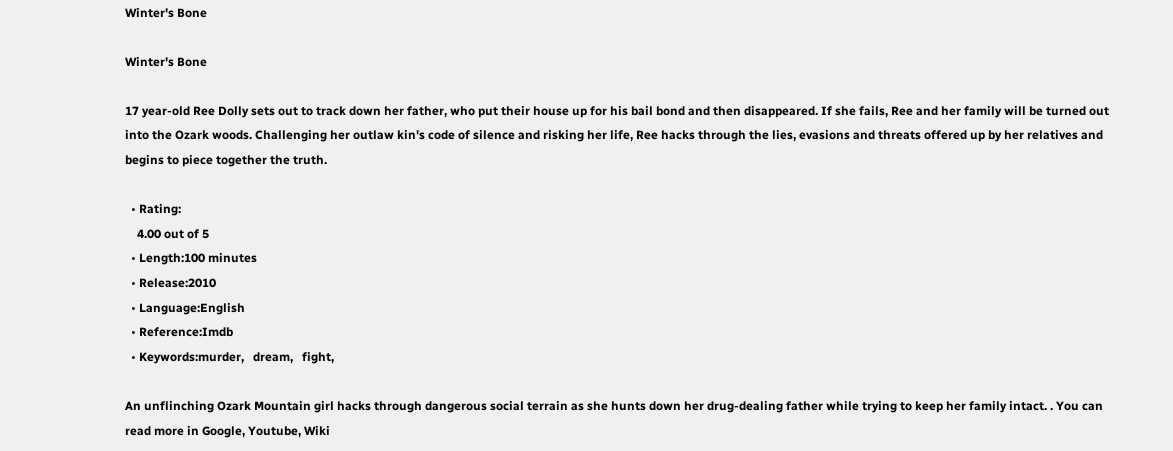Winter's Bone

Winter's Bone

17 year-old Ree Dolly sets out to track down her father, who put their house up for his bail bond and then disappeared. If she fails, Ree and her family will be turned out into the Ozark woods. Challenging her outlaw kin's code of silence and risking her life, Ree hacks through the lies, evasions and threats offered up by her relatives and begins to piece together the truth.

  • Rating:
    4.00 out of 5
  • Length:100 minutes
  • Release:2010
  • Language:English
  • Reference:Imdb
  • Keywords:murder,   dream,   fight,

An unflinching Ozark Mountain girl hacks through dangerous social terrain as she hunts down her drug-dealing father while trying to keep her family intact. . You can read more in Google, Youtube, Wiki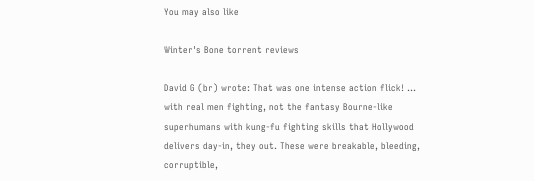You may also like

Winter's Bone torrent reviews

David G (br) wrote: That was one intense action flick! ... with real men fighting, not the fantasy Bourne-like superhumans with kung-fu fighting skills that Hollywood delivers day-in, they out. These were breakable, bleeding, corruptible,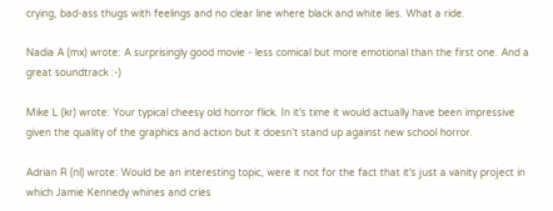crying, bad-ass thugs with feelings and no clear line where black and white lies. What a ride.

Nadia A (mx) wrote: A surprisingly good movie - less comical but more emotional than the first one. And a great soundtrack :-)

Mike L (kr) wrote: Your typical cheesy old horror flick. In it's time it would actually have been impressive given the quality of the graphics and action but it doesn't stand up against new school horror.

Adrian R (nl) wrote: Would be an interesting topic, were it not for the fact that it's just a vanity project in which Jamie Kennedy whines and cries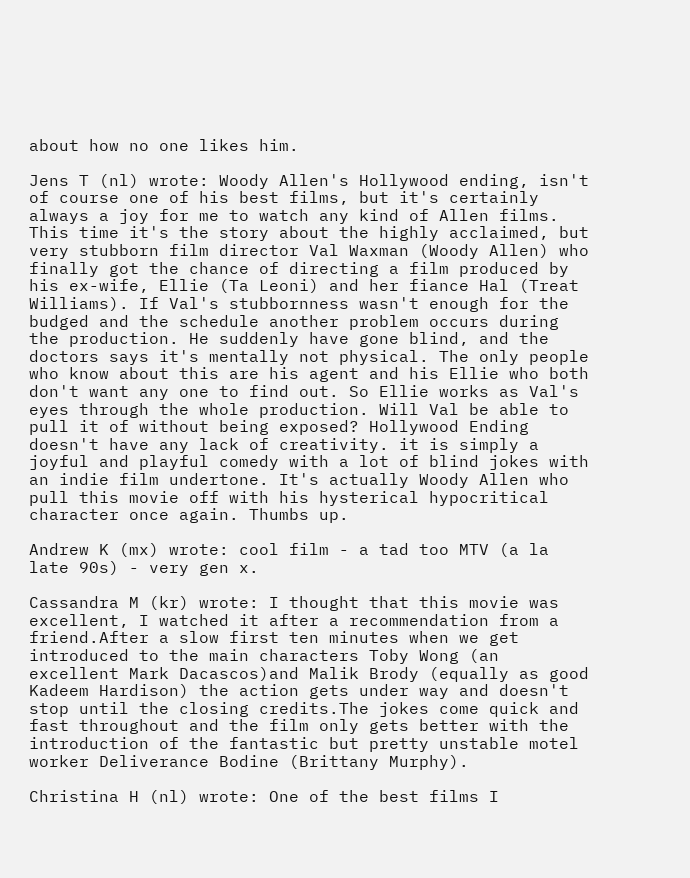about how no one likes him.

Jens T (nl) wrote: Woody Allen's Hollywood ending, isn't of course one of his best films, but it's certainly always a joy for me to watch any kind of Allen films. This time it's the story about the highly acclaimed, but very stubborn film director Val Waxman (Woody Allen) who finally got the chance of directing a film produced by his ex-wife, Ellie (Ta Leoni) and her fiance Hal (Treat Williams). If Val's stubbornness wasn't enough for the budged and the schedule another problem occurs during the production. He suddenly have gone blind, and the doctors says it's mentally not physical. The only people who know about this are his agent and his Ellie who both don't want any one to find out. So Ellie works as Val's eyes through the whole production. Will Val be able to pull it of without being exposed? Hollywood Ending doesn't have any lack of creativity. it is simply a joyful and playful comedy with a lot of blind jokes with an indie film undertone. It's actually Woody Allen who pull this movie off with his hysterical hypocritical character once again. Thumbs up.

Andrew K (mx) wrote: cool film - a tad too MTV (a la late 90s) - very gen x.

Cassandra M (kr) wrote: I thought that this movie was excellent, I watched it after a recommendation from a friend.After a slow first ten minutes when we get introduced to the main characters Toby Wong (an excellent Mark Dacascos)and Malik Brody (equally as good Kadeem Hardison) the action gets under way and doesn't stop until the closing credits.The jokes come quick and fast throughout and the film only gets better with the introduction of the fantastic but pretty unstable motel worker Deliverance Bodine (Brittany Murphy).

Christina H (nl) wrote: One of the best films I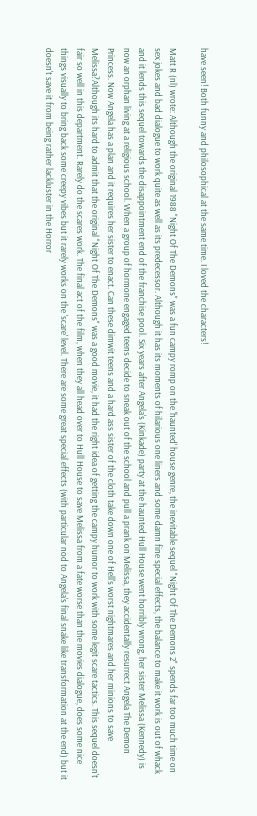have seen! Both funny and philosophical at the same time. I loved the characters!

Matt R (nl) wrote: Although the original 1988 "Night Of The Demons" was a fun campy romp on the 'haunted' house genre, the inevitable sequel "Night Of The Demons 2" spends far too much time on sex jokes and bad dialogue to work quite as well as its predecessor. Although it has its moments of hilarious one liners and some damn fine special effects, the balance to make it work is out of whack and it lends this sequel towards the disappointment end of the franchise pool. Six years after Angela's (Kinkade) party at the haunted Hull House went horribly wrong, her sister Melissa (Kennedy) is now an orphan living at a religious school. When a group of hormone engaged teens decide to sneak out of the school and pull a prank on Melissa, they accidentally resurrect Angela The Demon Princess. Now Angela has a plan and it requires her sister to enact. Can these dimwit teens and a hard ass sister of the cloth take down one of Hell's worst nightmares and her minions to save Melissa?Although its hard to admit that the original "Night Of The Demons" was a good movie, it had the right idea of getting the campy humor to work with some legit scare tactics. This sequel doesn't fair so well in this department. Rarely do the scares work. The final act of the film, when they all head over to Hull House to save Melissa from a fate worse than the movies dialogue, does some nice things visually to bring back some creepy vibes but it rarely works on the 'scare' level. There are some great special effects (with particular nod to Angela's final snake like transformation at the end) but it doesn't save it from being rather lackluster in the Horror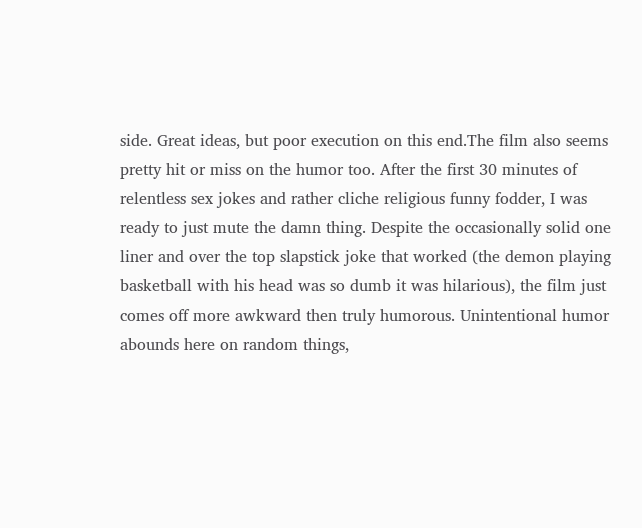side. Great ideas, but poor execution on this end.The film also seems pretty hit or miss on the humor too. After the first 30 minutes of relentless sex jokes and rather cliche religious funny fodder, I was ready to just mute the damn thing. Despite the occasionally solid one liner and over the top slapstick joke that worked (the demon playing basketball with his head was so dumb it was hilarious), the film just comes off more awkward then truly humorous. Unintentional humor abounds here on random things,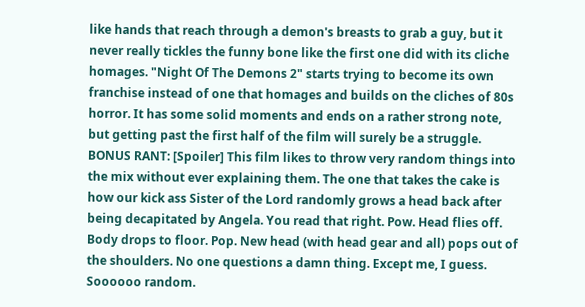like hands that reach through a demon's breasts to grab a guy, but it never really tickles the funny bone like the first one did with its cliche homages. "Night Of The Demons 2" starts trying to become its own franchise instead of one that homages and builds on the cliches of 80s horror. It has some solid moments and ends on a rather strong note, but getting past the first half of the film will surely be a struggle. BONUS RANT: [Spoiler] This film likes to throw very random things into the mix without ever explaining them. The one that takes the cake is how our kick ass Sister of the Lord randomly grows a head back after being decapitated by Angela. You read that right. Pow. Head flies off. Body drops to floor. Pop. New head (with head gear and all) pops out of the shoulders. No one questions a damn thing. Except me, I guess. Soooooo random.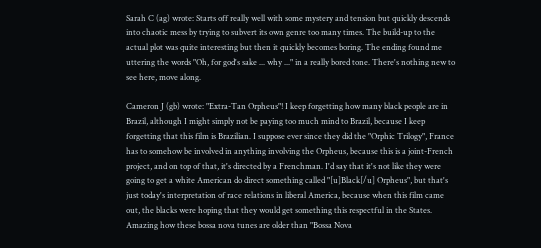Sarah C (ag) wrote: Starts off really well with some mystery and tension but quickly descends into chaotic mess by trying to subvert its own genre too many times. The build-up to the actual plot was quite interesting but then it quickly becomes boring. The ending found me uttering the words "Oh, for god's sake ... why ..." in a really bored tone. There's nothing new to see here, move along.

Cameron J (gb) wrote: "Extra-Tan Orpheus"! I keep forgetting how many black people are in Brazil, although I might simply not be paying too much mind to Brazil, because I keep forgetting that this film is Brazilian. I suppose ever since they did the "Orphic Trilogy", France has to somehow be involved in anything involving the Orpheus, because this is a joint-French project, and on top of that, it's directed by a Frenchman. I'd say that it's not like they were going to get a white American do direct something called "[u]Black[/u] Orpheus", but that's just today's interpretation of race relations in liberal America, because when this film came out, the blacks were hoping that they would get something this respectful in the States. Amazing how these bossa nova tunes are older than "Bossa Nova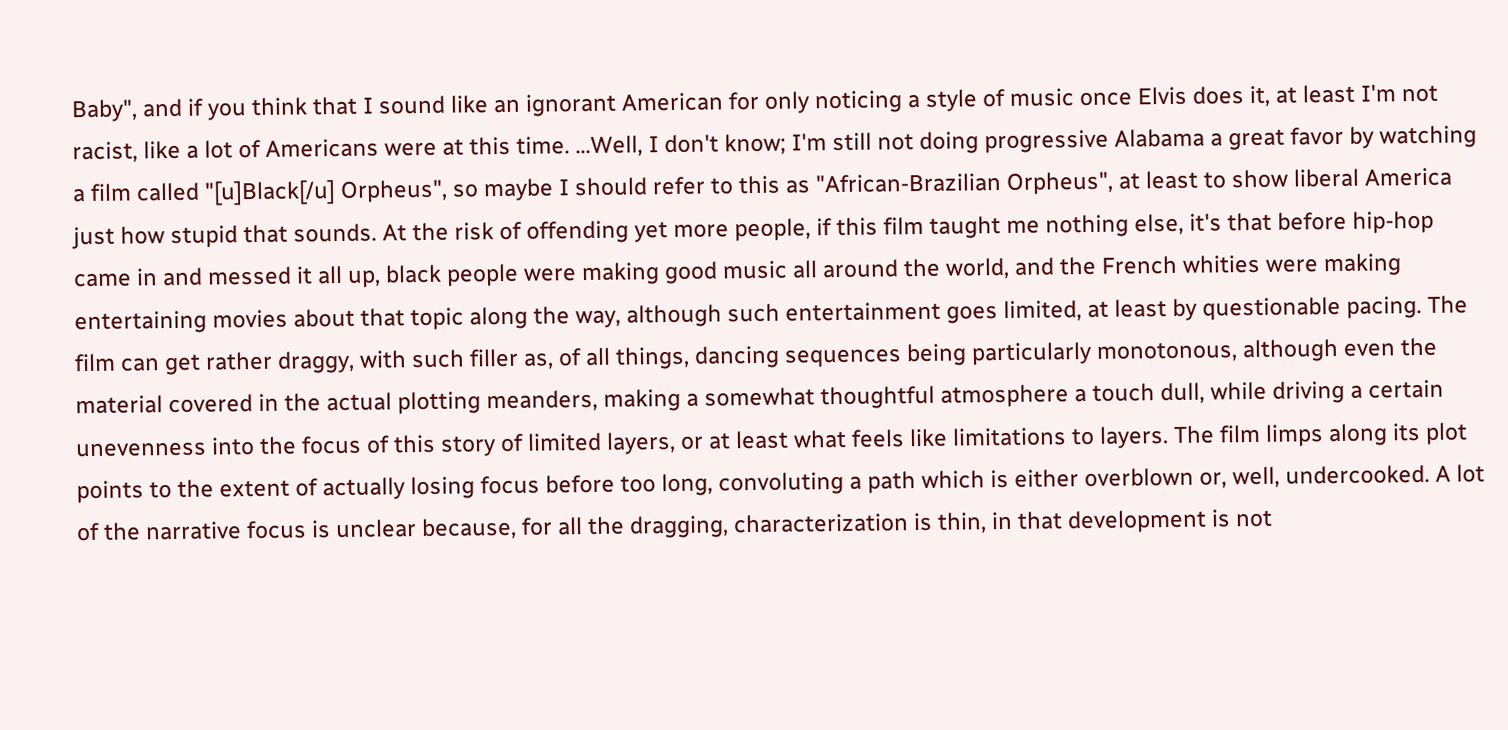Baby", and if you think that I sound like an ignorant American for only noticing a style of music once Elvis does it, at least I'm not racist, like a lot of Americans were at this time. ...Well, I don't know; I'm still not doing progressive Alabama a great favor by watching a film called "[u]Black[/u] Orpheus", so maybe I should refer to this as "African-Brazilian Orpheus", at least to show liberal America just how stupid that sounds. At the risk of offending yet more people, if this film taught me nothing else, it's that before hip-hop came in and messed it all up, black people were making good music all around the world, and the French whities were making entertaining movies about that topic along the way, although such entertainment goes limited, at least by questionable pacing. The film can get rather draggy, with such filler as, of all things, dancing sequences being particularly monotonous, although even the material covered in the actual plotting meanders, making a somewhat thoughtful atmosphere a touch dull, while driving a certain unevenness into the focus of this story of limited layers, or at least what feels like limitations to layers. The film limps along its plot points to the extent of actually losing focus before too long, convoluting a path which is either overblown or, well, undercooked. A lot of the narrative focus is unclear because, for all the dragging, characterization is thin, in that development is not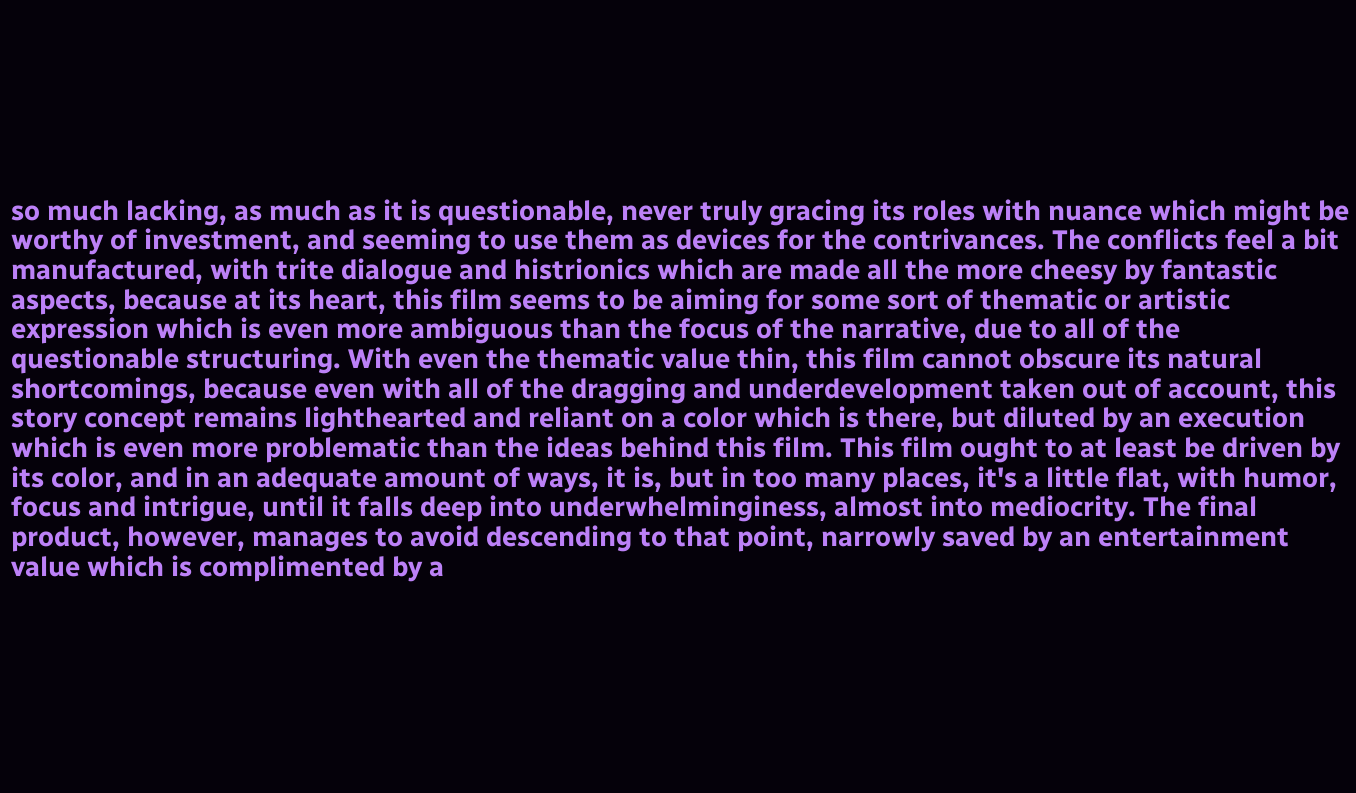so much lacking, as much as it is questionable, never truly gracing its roles with nuance which might be worthy of investment, and seeming to use them as devices for the contrivances. The conflicts feel a bit manufactured, with trite dialogue and histrionics which are made all the more cheesy by fantastic aspects, because at its heart, this film seems to be aiming for some sort of thematic or artistic expression which is even more ambiguous than the focus of the narrative, due to all of the questionable structuring. With even the thematic value thin, this film cannot obscure its natural shortcomings, because even with all of the dragging and underdevelopment taken out of account, this story concept remains lighthearted and reliant on a color which is there, but diluted by an execution which is even more problematic than the ideas behind this film. This film ought to at least be driven by its color, and in an adequate amount of ways, it is, but in too many places, it's a little flat, with humor, focus and intrigue, until it falls deep into underwhelminginess, almost into mediocrity. The final product, however, manages to avoid descending to that point, narrowly saved by an entertainment value which is complimented by a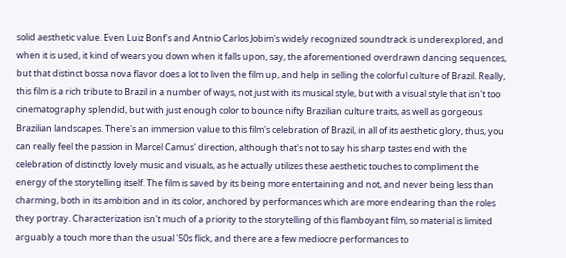solid aesthetic value. Even Luiz Bonf's and Antnio Carlos Jobim's widely recognized soundtrack is underexplored, and when it is used, it kind of wears you down when it falls upon, say, the aforementioned overdrawn dancing sequences, but that distinct bossa nova flavor does a lot to liven the film up, and help in selling the colorful culture of Brazil. Really, this film is a rich tribute to Brazil in a number of ways, not just with its musical style, but with a visual style that isn't too cinematography splendid, but with just enough color to bounce nifty Brazilian culture traits, as well as gorgeous Brazilian landscapes. There's an immersion value to this film's celebration of Brazil, in all of its aesthetic glory, thus, you can really feel the passion in Marcel Camus' direction, although that's not to say his sharp tastes end with the celebration of distinctly lovely music and visuals, as he actually utilizes these aesthetic touches to compliment the energy of the storytelling itself. The film is saved by its being more entertaining and not, and never being less than charming, both in its ambition and in its color, anchored by performances which are more endearing than the roles they portray. Characterization isn't much of a priority to the storytelling of this flamboyant film, so material is limited arguably a touch more than the usual '50s flick, and there are a few mediocre performances to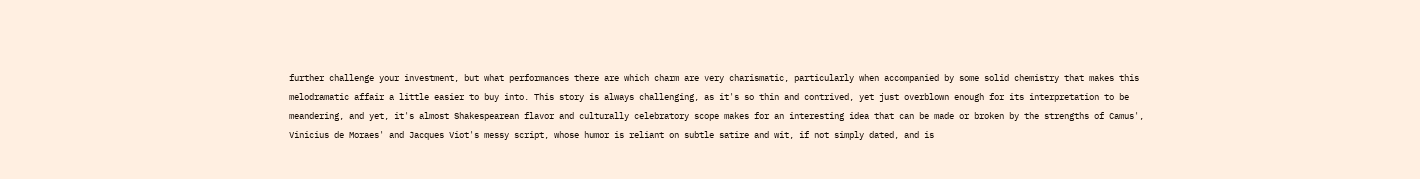further challenge your investment, but what performances there are which charm are very charismatic, particularly when accompanied by some solid chemistry that makes this melodramatic affair a little easier to buy into. This story is always challenging, as it's so thin and contrived, yet just overblown enough for its interpretation to be meandering, and yet, it's almost Shakespearean flavor and culturally celebratory scope makes for an interesting idea that can be made or broken by the strengths of Camus', Vinicius de Moraes' and Jacques Viot's messy script, whose humor is reliant on subtle satire and wit, if not simply dated, and is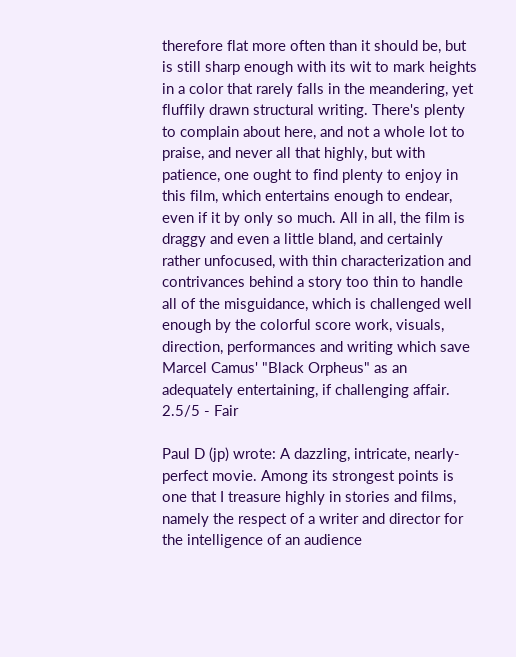therefore flat more often than it should be, but is still sharp enough with its wit to mark heights in a color that rarely falls in the meandering, yet fluffily drawn structural writing. There's plenty to complain about here, and not a whole lot to praise, and never all that highly, but with patience, one ought to find plenty to enjoy in this film, which entertains enough to endear, even if it by only so much. All in all, the film is draggy and even a little bland, and certainly rather unfocused, with thin characterization and contrivances behind a story too thin to handle all of the misguidance, which is challenged well enough by the colorful score work, visuals, direction, performances and writing which save Marcel Camus' "Black Orpheus" as an adequately entertaining, if challenging affair. 2.5/5 - Fair

Paul D (jp) wrote: A dazzling, intricate, nearly-perfect movie. Among its strongest points is one that I treasure highly in stories and films, namely the respect of a writer and director for the intelligence of an audience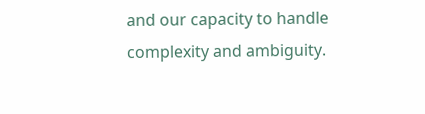and our capacity to handle complexity and ambiguity.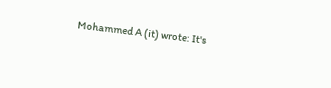Mohammed A (it) wrote: It's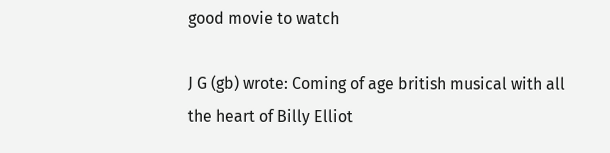good movie to watch

J G (gb) wrote: Coming of age british musical with all the heart of Billy Elliot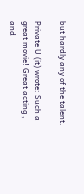but hardly any of the talent.

Private U (it) wrote: Such a great movie! Great acting , and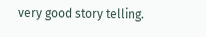very good story telling.